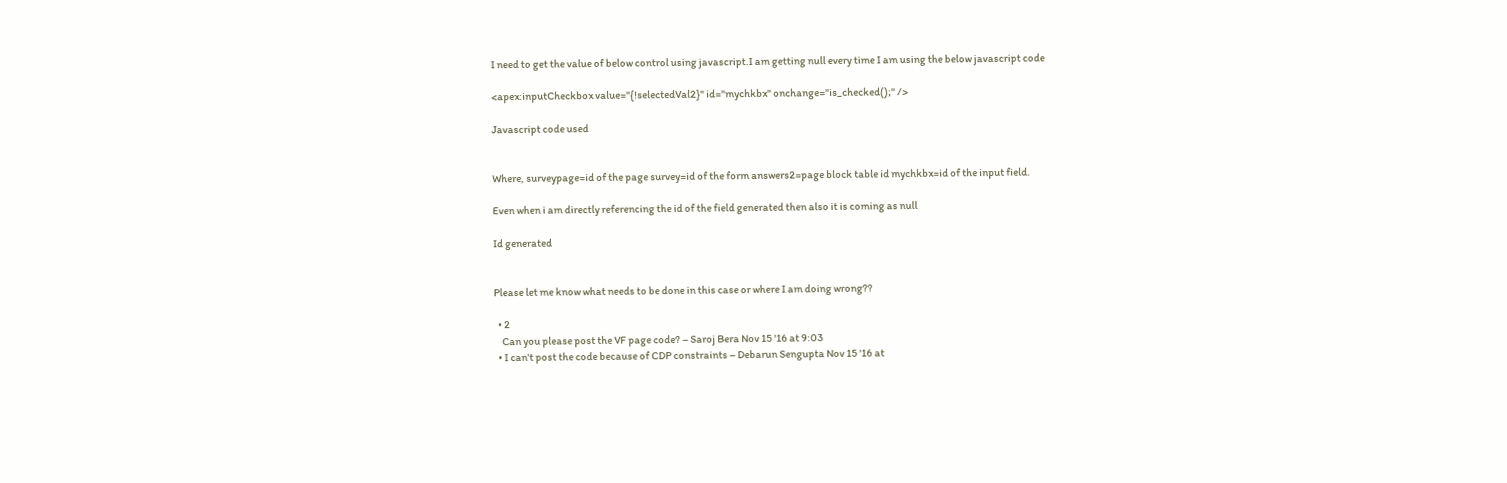I need to get the value of below control using javascript.I am getting null every time I am using the below javascript code

<apex:inputCheckbox value="{!selectedVal2}" id="mychkbx" onchange="is_checked();" />

Javascript code used


Where, surveypage=id of the page survey=id of the form answers2=page block table id mychkbx=id of the input field.

Even when i am directly referencing the id of the field generated then also it is coming as null

Id generated


Please let me know what needs to be done in this case or where I am doing wrong??

  • 2
    Can you please post the VF page code? – Saroj Bera Nov 15 '16 at 9:03
  • I can't post the code because of CDP constraints – Debarun Sengupta Nov 15 '16 at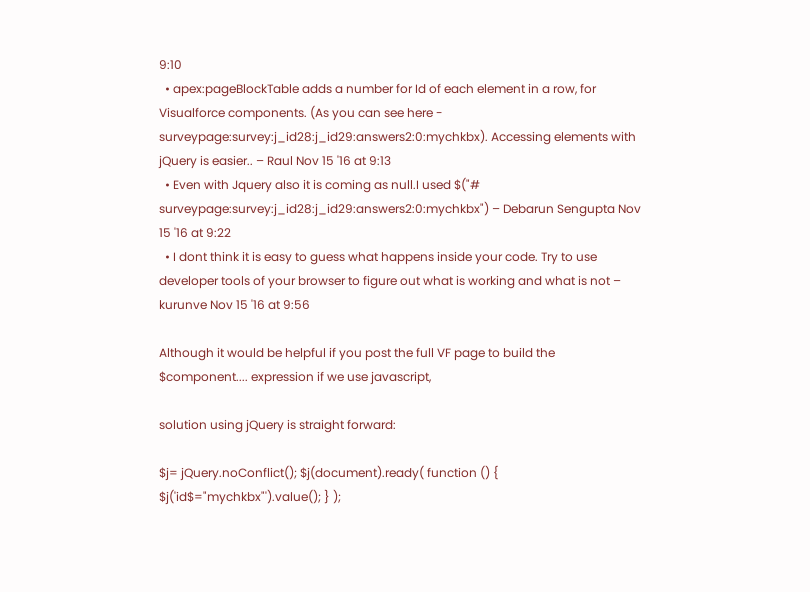9:10
  • apex:pageBlockTable adds a number for Id of each element in a row, for Visualforce components. (As you can see here - surveypage:survey:j_id28:j_id29:answers2:0:mychkbx). Accessing elements with jQuery is easier.. – Raul Nov 15 '16 at 9:13
  • Even with Jquery also it is coming as null.I used $("# surveypage:survey:j_id28:j_id29:answers2:0:mychkbx") – Debarun Sengupta Nov 15 '16 at 9:22
  • I dont think it is easy to guess what happens inside your code. Try to use developer tools of your browser to figure out what is working and what is not – kurunve Nov 15 '16 at 9:56

Although it would be helpful if you post the full VF page to build the $component.... expression if we use javascript,

solution using jQuery is straight forward:

$j= jQuery.noConflict(); $j(document).ready( function () { $j('id$="mychkbx"').value(); } );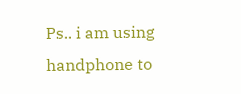Ps.. i am using handphone to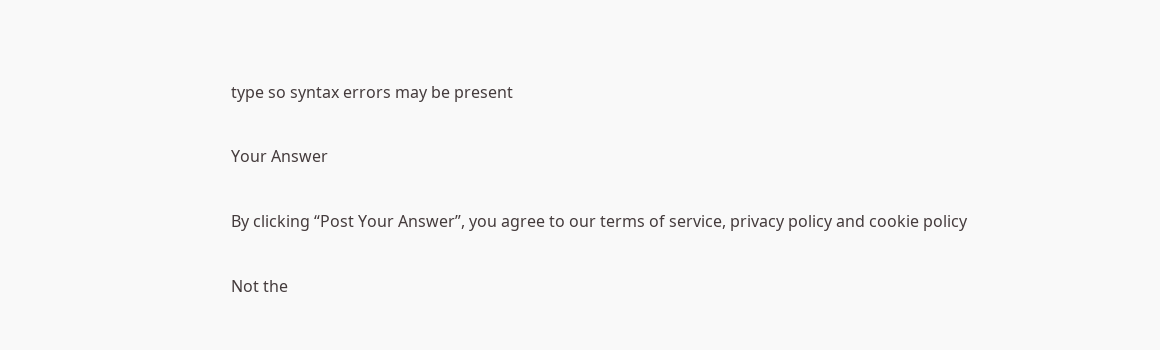type so syntax errors may be present

Your Answer

By clicking “Post Your Answer”, you agree to our terms of service, privacy policy and cookie policy

Not the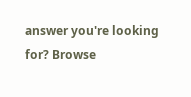answer you're looking for? Browse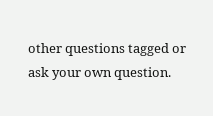other questions tagged or ask your own question.